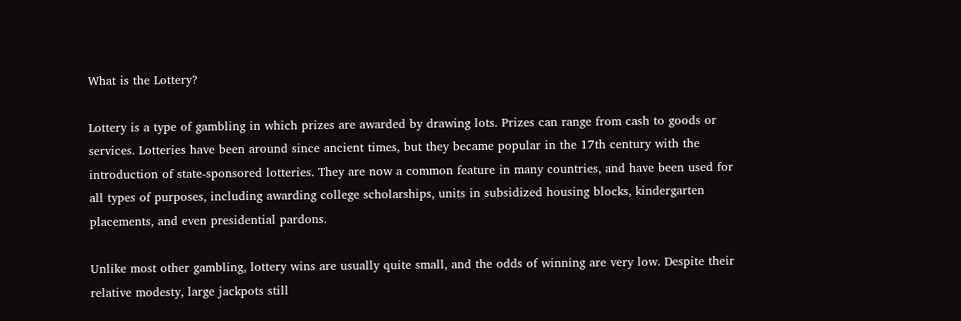What is the Lottery?

Lottery is a type of gambling in which prizes are awarded by drawing lots. Prizes can range from cash to goods or services. Lotteries have been around since ancient times, but they became popular in the 17th century with the introduction of state-sponsored lotteries. They are now a common feature in many countries, and have been used for all types of purposes, including awarding college scholarships, units in subsidized housing blocks, kindergarten placements, and even presidential pardons.

Unlike most other gambling, lottery wins are usually quite small, and the odds of winning are very low. Despite their relative modesty, large jackpots still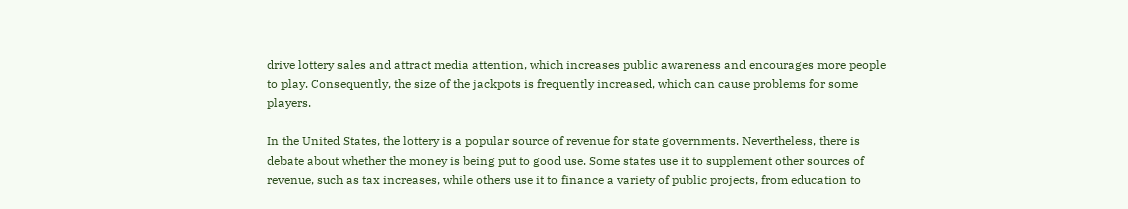drive lottery sales and attract media attention, which increases public awareness and encourages more people to play. Consequently, the size of the jackpots is frequently increased, which can cause problems for some players.

In the United States, the lottery is a popular source of revenue for state governments. Nevertheless, there is debate about whether the money is being put to good use. Some states use it to supplement other sources of revenue, such as tax increases, while others use it to finance a variety of public projects, from education to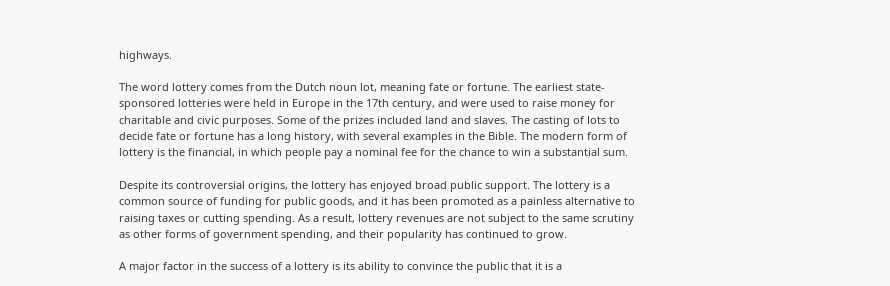highways.

The word lottery comes from the Dutch noun lot, meaning fate or fortune. The earliest state-sponsored lotteries were held in Europe in the 17th century, and were used to raise money for charitable and civic purposes. Some of the prizes included land and slaves. The casting of lots to decide fate or fortune has a long history, with several examples in the Bible. The modern form of lottery is the financial, in which people pay a nominal fee for the chance to win a substantial sum.

Despite its controversial origins, the lottery has enjoyed broad public support. The lottery is a common source of funding for public goods, and it has been promoted as a painless alternative to raising taxes or cutting spending. As a result, lottery revenues are not subject to the same scrutiny as other forms of government spending, and their popularity has continued to grow.

A major factor in the success of a lottery is its ability to convince the public that it is a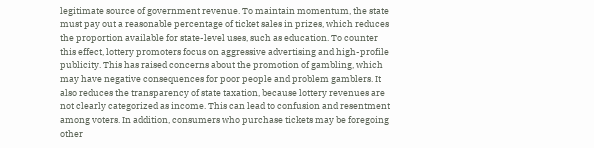legitimate source of government revenue. To maintain momentum, the state must pay out a reasonable percentage of ticket sales in prizes, which reduces the proportion available for state-level uses, such as education. To counter this effect, lottery promoters focus on aggressive advertising and high-profile publicity. This has raised concerns about the promotion of gambling, which may have negative consequences for poor people and problem gamblers. It also reduces the transparency of state taxation, because lottery revenues are not clearly categorized as income. This can lead to confusion and resentment among voters. In addition, consumers who purchase tickets may be foregoing other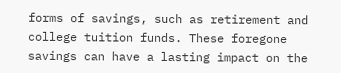forms of savings, such as retirement and college tuition funds. These foregone savings can have a lasting impact on the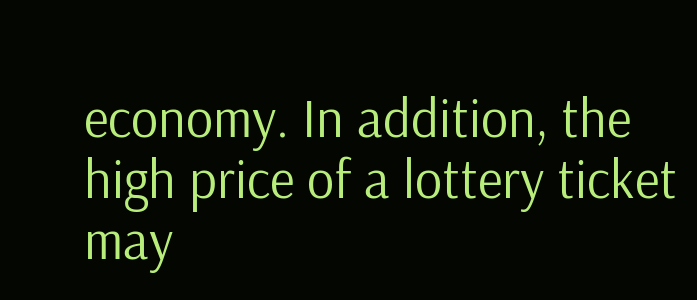economy. In addition, the high price of a lottery ticket may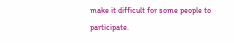make it difficult for some people to participate.